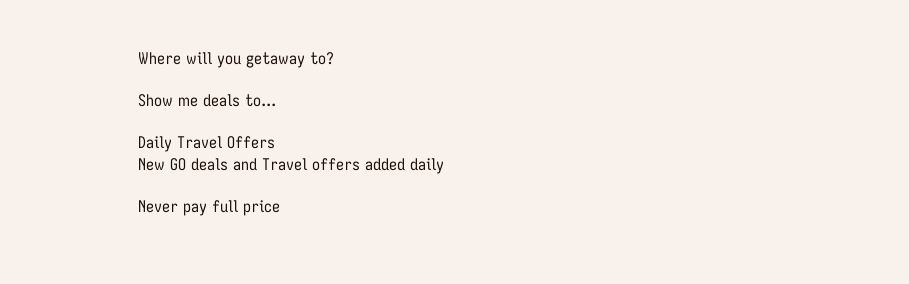Where will you getaway to?

Show me deals to...

Daily Travel Offers
New GO deals and Travel offers added daily

Never pay full price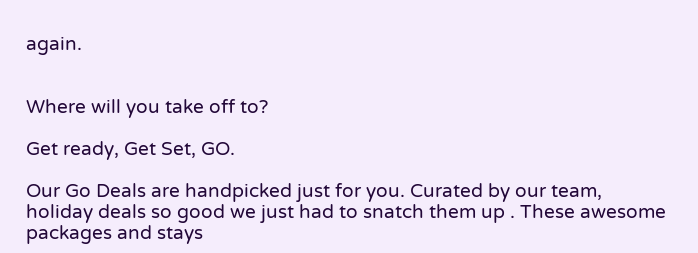again.


Where will you take off to?

Get ready, Get Set, GO.

Our Go Deals are handpicked just for you. Curated by our team, holiday deals so good we just had to snatch them up . These awesome packages and stays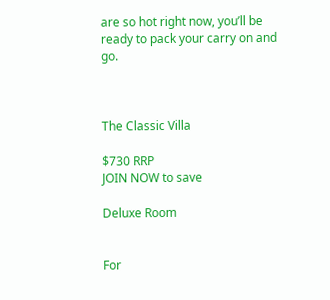are so hot right now, you’ll be ready to pack your carry on and go.



The Classic Villa

$730 RRP
JOIN NOW to save

Deluxe Room


For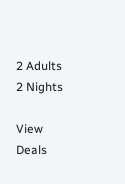2 Adults
2 Nights

View Deals